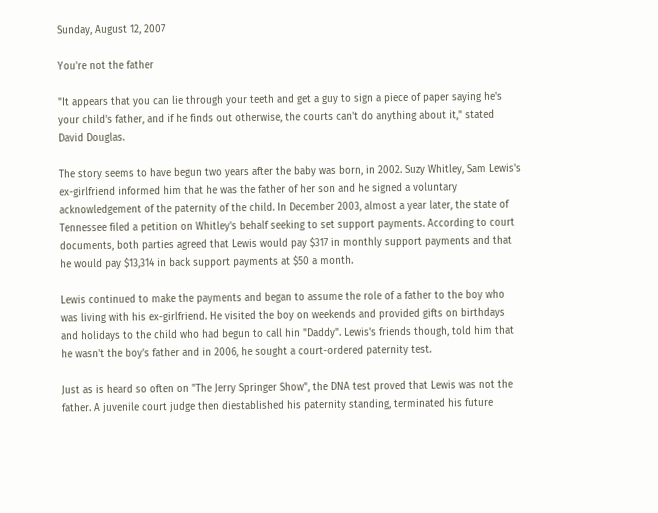Sunday, August 12, 2007

You're not the father

"It appears that you can lie through your teeth and get a guy to sign a piece of paper saying he's your child's father, and if he finds out otherwise, the courts can't do anything about it," stated David Douglas.

The story seems to have begun two years after the baby was born, in 2002. Suzy Whitley, Sam Lewis's ex-girlfriend informed him that he was the father of her son and he signed a voluntary acknowledgement of the paternity of the child. In December 2003, almost a year later, the state of Tennessee filed a petition on Whitley's behalf seeking to set support payments. According to court documents, both parties agreed that Lewis would pay $317 in monthly support payments and that he would pay $13,314 in back support payments at $50 a month.

Lewis continued to make the payments and began to assume the role of a father to the boy who was living with his ex-girlfriend. He visited the boy on weekends and provided gifts on birthdays and holidays to the child who had begun to call hin "Daddy". Lewis's friends though, told him that he wasn't the boy's father and in 2006, he sought a court-ordered paternity test.

Just as is heard so often on "The Jerry Springer Show", the DNA test proved that Lewis was not the father. A juvenile court judge then diestablished his paternity standing, terminated his future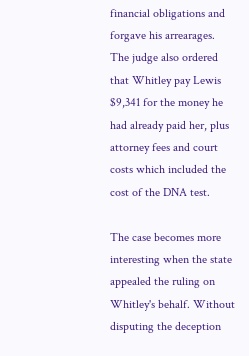financial obligations and forgave his arrearages. The judge also ordered that Whitley pay Lewis $9,341 for the money he had already paid her, plus attorney fees and court costs which included the cost of the DNA test.

The case becomes more interesting when the state appealed the ruling on Whitley's behalf. Without disputing the deception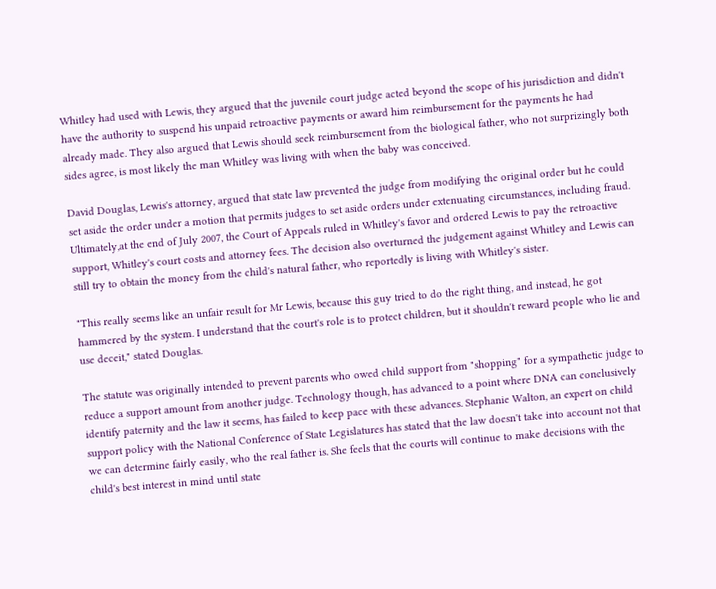Whitley had used with Lewis, they argued that the juvenile court judge acted beyond the scope of his jurisdiction and didn't have the authority to suspend his unpaid retroactive payments or award him reimbursement for the payments he had already made. They also argued that Lewis should seek reimbursement from the biological father, who not surprizingly both sides agree, is most likely the man Whitley was living with when the baby was conceived.

David Douglas, Lewis's attorney, argued that state law prevented the judge from modifying the original order but he could set aside the order under a motion that permits judges to set aside orders under extenuating circumstances, including fraud. Ultimately,at the end of July 2007, the Court of Appeals ruled in Whitley's favor and ordered Lewis to pay the retroactive support, Whitley's court costs and attorney fees. The decision also overturned the judgement against Whitley and Lewis can still try to obtain the money from the child's natural father, who reportedly is living with Whitley's sister.

"This really seems like an unfair result for Mr Lewis, because this guy tried to do the right thing, and instead, he got hammered by the system. I understand that the court's role is to protect children, but it shouldn't reward people who lie and use deceit," stated Douglas.

The statute was originally intended to prevent parents who owed child support from "shopping" for a sympathetic judge to reduce a support amount from another judge. Technology though, has advanced to a point where DNA can conclusively identify paternity and the law it seems, has failed to keep pace with these advances. Stephanie Walton, an expert on child support policy with the National Conference of State Legislatures has stated that the law doesn't take into account not that we can determine fairly easily, who the real father is. She feels that the courts will continue to make decisions with the child's best interest in mind until state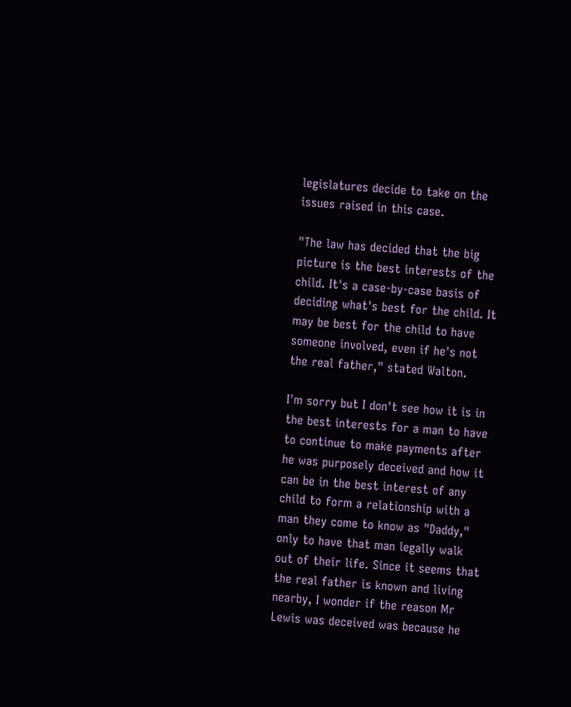legislatures decide to take on the issues raised in this case.

"The law has decided that the big picture is the best interests of the child. It's a case-by-case basis of deciding what's best for the child. It may be best for the child to have someone involved, even if he's not the real father," stated Walton.

I'm sorry but I don't see how it is in the best interests for a man to have to continue to make payments after he was purposely deceived and how it can be in the best interest of any child to form a relationship with a man they come to know as "Daddy," only to have that man legally walk out of their life. Since it seems that the real father is known and living nearby, I wonder if the reason Mr Lewis was deceived was because he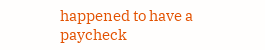happened to have a paycheck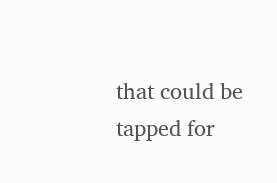that could be tapped for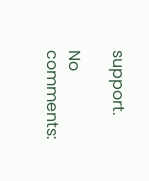support.

No comments: